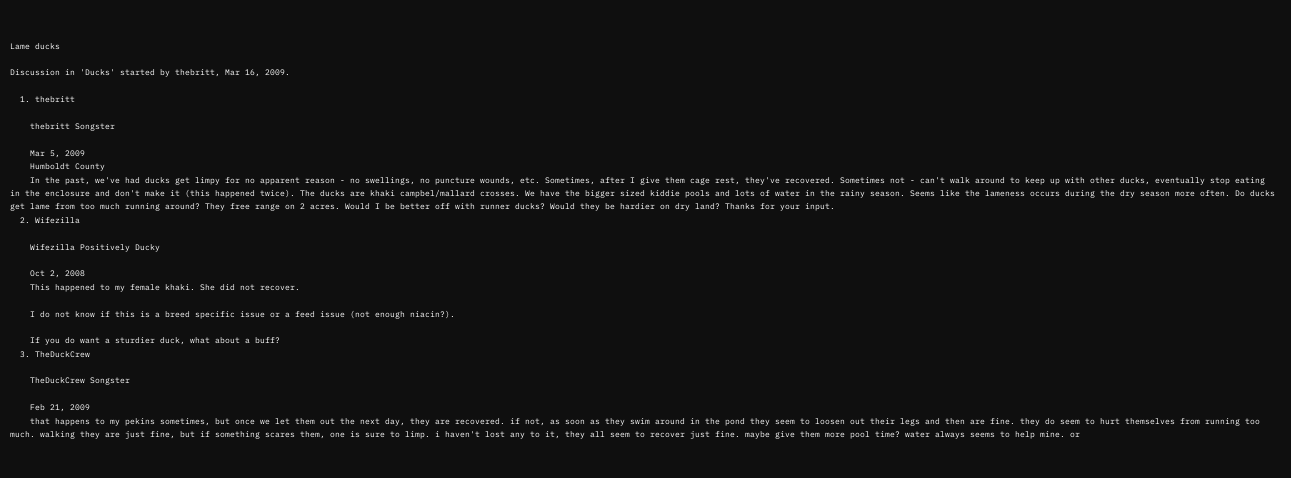Lame ducks

Discussion in 'Ducks' started by thebritt, Mar 16, 2009.

  1. thebritt

    thebritt Songster

    Mar 5, 2009
    Humboldt County
    In the past, we've had ducks get limpy for no apparent reason - no swellings, no puncture wounds, etc. Sometimes, after I give them cage rest, they've recovered. Sometimes not - can't walk around to keep up with other ducks, eventually stop eating in the enclosure and don't make it (this happened twice). The ducks are khaki campbel/mallard crosses. We have the bigger sized kiddie pools and lots of water in the rainy season. Seems like the lameness occurs during the dry season more often. Do ducks get lame from too much running around? They free range on 2 acres. Would I be better off with runner ducks? Would they be hardier on dry land? Thanks for your input.
  2. Wifezilla

    Wifezilla Positively Ducky

    Oct 2, 2008
    This happened to my female khaki. She did not recover.

    I do not know if this is a breed specific issue or a feed issue (not enough niacin?).

    If you do want a sturdier duck, what about a buff?
  3. TheDuckCrew

    TheDuckCrew Songster

    Feb 21, 2009
    that happens to my pekins sometimes, but once we let them out the next day, they are recovered. if not, as soon as they swim around in the pond they seem to loosen out their legs and then are fine. they do seem to hurt themselves from running too much. walking they are just fine, but if something scares them, one is sure to limp. i haven't lost any to it, they all seem to recover just fine. maybe give them more pool time? water always seems to help mine. or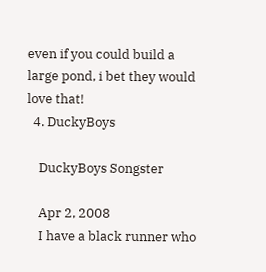even if you could build a large pond, i bet they would love that!
  4. DuckyBoys

    DuckyBoys Songster

    Apr 2, 2008
    I have a black runner who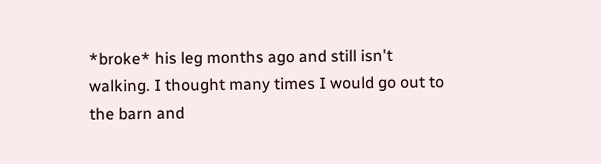*broke* his leg months ago and still isn't walking. I thought many times I would go out to the barn and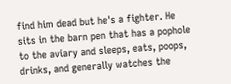find him dead but he's a fighter. He sits in the barn pen that has a pophole to the aviary and sleeps, eats, poops, drinks, and generally watches the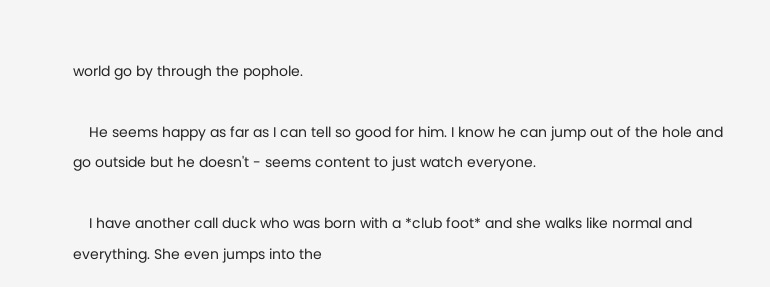world go by through the pophole.

    He seems happy as far as I can tell so good for him. I know he can jump out of the hole and go outside but he doesn't - seems content to just watch everyone.

    I have another call duck who was born with a *club foot* and she walks like normal and everything. She even jumps into the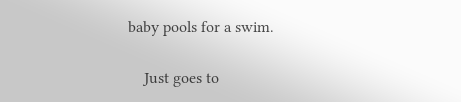baby pools for a swim.

    Just goes to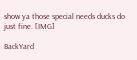show ya those special needs ducks do just fine. [IMG]

BackYard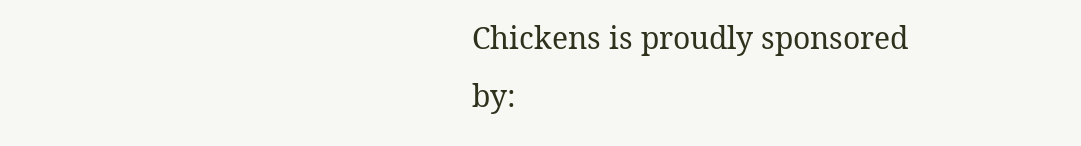Chickens is proudly sponsored by: